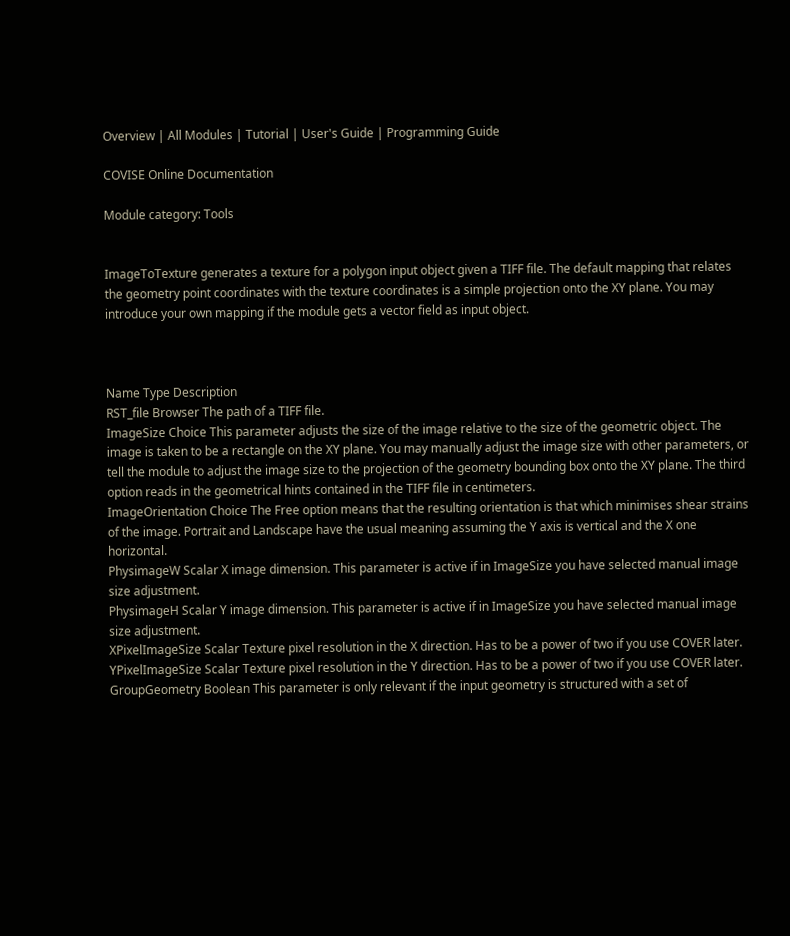Overview | All Modules | Tutorial | User's Guide | Programming Guide

COVISE Online Documentation

Module category: Tools


ImageToTexture generates a texture for a polygon input object given a TIFF file. The default mapping that relates the geometry point coordinates with the texture coordinates is a simple projection onto the XY plane. You may introduce your own mapping if the module gets a vector field as input object.



Name Type Description
RST_file Browser The path of a TIFF file.
ImageSize Choice This parameter adjusts the size of the image relative to the size of the geometric object. The image is taken to be a rectangle on the XY plane. You may manually adjust the image size with other parameters, or tell the module to adjust the image size to the projection of the geometry bounding box onto the XY plane. The third option reads in the geometrical hints contained in the TIFF file in centimeters.
ImageOrientation Choice The Free option means that the resulting orientation is that which minimises shear strains of the image. Portrait and Landscape have the usual meaning assuming the Y axis is vertical and the X one horizontal.
PhysimageW Scalar X image dimension. This parameter is active if in ImageSize you have selected manual image size adjustment.
PhysimageH Scalar Y image dimension. This parameter is active if in ImageSize you have selected manual image size adjustment.
XPixelImageSize Scalar Texture pixel resolution in the X direction. Has to be a power of two if you use COVER later.
YPixelImageSize Scalar Texture pixel resolution in the Y direction. Has to be a power of two if you use COVER later.
GroupGeometry Boolean This parameter is only relevant if the input geometry is structured with a set of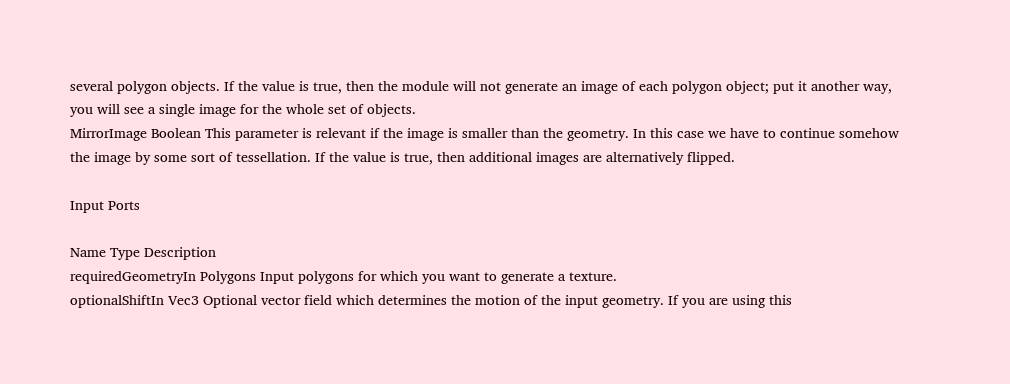several polygon objects. If the value is true, then the module will not generate an image of each polygon object; put it another way, you will see a single image for the whole set of objects.
MirrorImage Boolean This parameter is relevant if the image is smaller than the geometry. In this case we have to continue somehow the image by some sort of tessellation. If the value is true, then additional images are alternatively flipped.

Input Ports

Name Type Description
requiredGeometryIn Polygons Input polygons for which you want to generate a texture.
optionalShiftIn Vec3 Optional vector field which determines the motion of the input geometry. If you are using this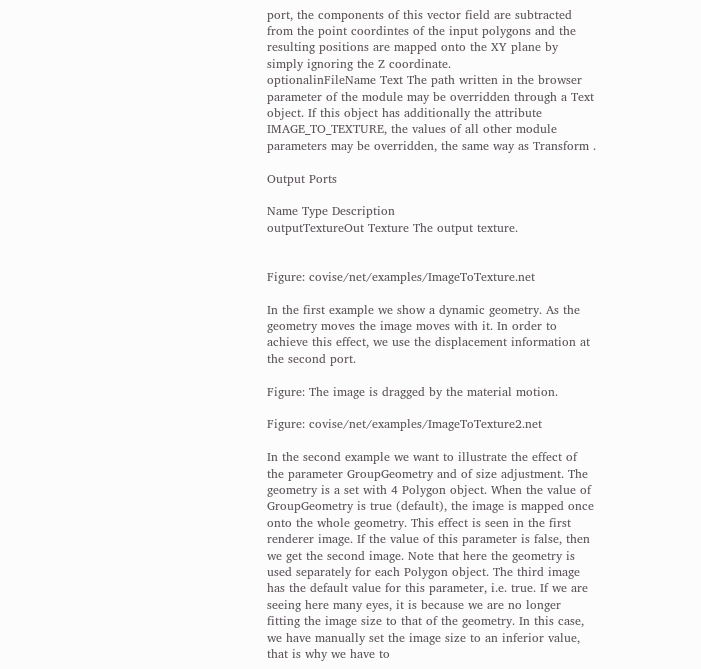port, the components of this vector field are subtracted from the point coordintes of the input polygons and the resulting positions are mapped onto the XY plane by simply ignoring the Z coordinate.
optionalinFileName Text The path written in the browser parameter of the module may be overridden through a Text object. If this object has additionally the attribute IMAGE_TO_TEXTURE, the values of all other module parameters may be overridden, the same way as Transform .

Output Ports

Name Type Description
outputTextureOut Texture The output texture.


Figure: covise/net/examples/ImageToTexture.net

In the first example we show a dynamic geometry. As the geometry moves the image moves with it. In order to achieve this effect, we use the displacement information at the second port.

Figure: The image is dragged by the material motion.

Figure: covise/net/examples/ImageToTexture2.net

In the second example we want to illustrate the effect of the parameter GroupGeometry and of size adjustment. The geometry is a set with 4 Polygon object. When the value of GroupGeometry is true (default), the image is mapped once onto the whole geometry. This effect is seen in the first renderer image. If the value of this parameter is false, then we get the second image. Note that here the geometry is used separately for each Polygon object. The third image has the default value for this parameter, i.e. true. If we are seeing here many eyes, it is because we are no longer fitting the image size to that of the geometry. In this case, we have manually set the image size to an inferior value, that is why we have to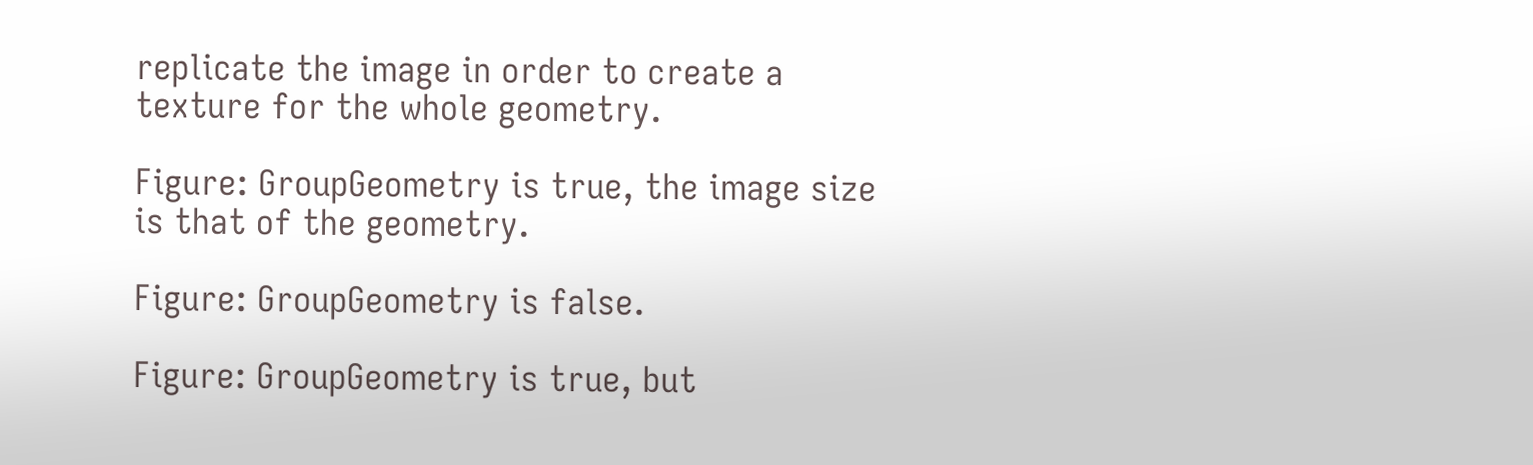replicate the image in order to create a texture for the whole geometry.

Figure: GroupGeometry is true, the image size is that of the geometry.

Figure: GroupGeometry is false.

Figure: GroupGeometry is true, but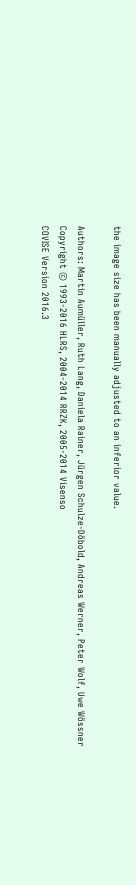the image size has been manually adjusted to an inferior value.

Authors: Martin Aumüller, Ruth Lang, Daniela Rainer, Jürgen Schulze-Döbold, Andreas Werner, Peter Wolf, Uwe Wössner
Copyright © 1993-2016 HLRS, 2004-2014 RRZK, 2005-2014 Visenso
COVISE Version 2016.3